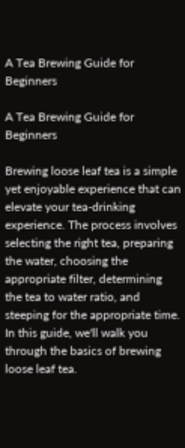A Tea Brewing Guide for Beginners

A Tea Brewing Guide for Beginners

Brewing loose leaf tea is a simple yet enjoyable experience that can elevate your tea-drinking experience. The process involves selecting the right tea, preparing the water, choosing the appropriate filter, determining the tea to water ratio, and steeping for the appropriate time. In this guide, we'll walk you through the basics of brewing loose leaf tea.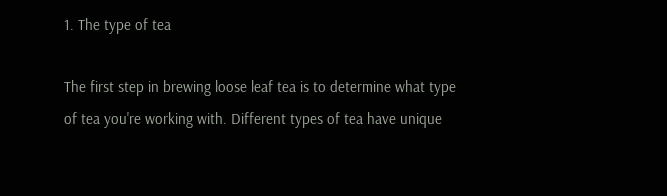1. The type of tea

The first step in brewing loose leaf tea is to determine what type of tea you're working with. Different types of tea have unique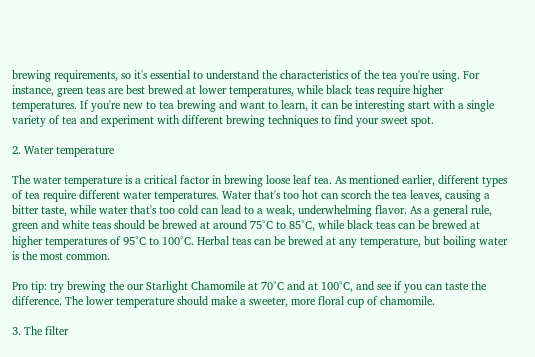brewing requirements, so it's essential to understand the characteristics of the tea you're using. For instance, green teas are best brewed at lower temperatures, while black teas require higher temperatures. If you're new to tea brewing and want to learn, it can be interesting start with a single variety of tea and experiment with different brewing techniques to find your sweet spot.

2. Water temperature

The water temperature is a critical factor in brewing loose leaf tea. As mentioned earlier, different types of tea require different water temperatures. Water that's too hot can scorch the tea leaves, causing a bitter taste, while water that's too cold can lead to a weak, underwhelming flavor. As a general rule, green and white teas should be brewed at around 75°C to 85°C, while black teas can be brewed at higher temperatures of 95°C to 100°C. Herbal teas can be brewed at any temperature, but boiling water is the most common.

Pro tip: try brewing the our Starlight Chamomile at 70°C and at 100°C, and see if you can taste the difference. The lower temperature should make a sweeter, more floral cup of chamomile.

3. The filter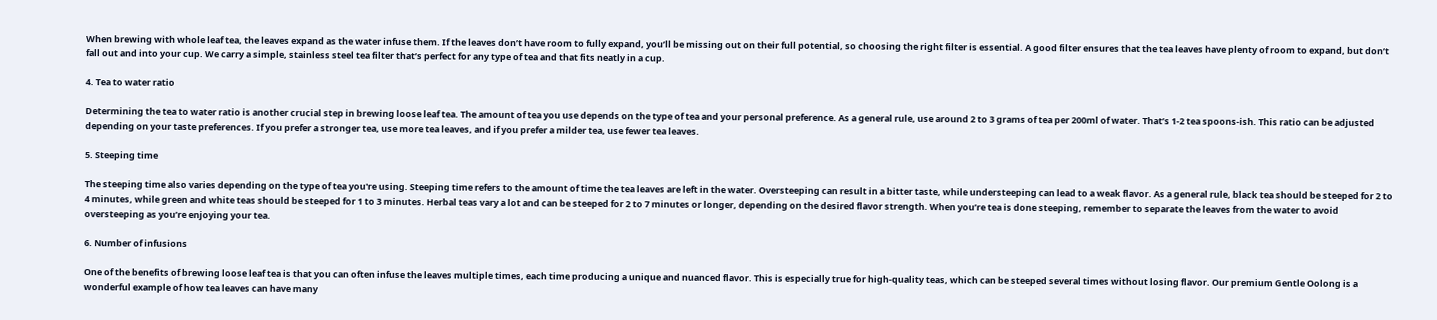When brewing with whole leaf tea, the leaves expand as the water infuse them. If the leaves don’t have room to fully expand, you’ll be missing out on their full potential, so choosing the right filter is essential. A good filter ensures that the tea leaves have plenty of room to expand, but don’t fall out and into your cup. We carry a simple, stainless steel tea filter that’s perfect for any type of tea and that fits neatly in a cup.

4. Tea to water ratio

Determining the tea to water ratio is another crucial step in brewing loose leaf tea. The amount of tea you use depends on the type of tea and your personal preference. As a general rule, use around 2 to 3 grams of tea per 200ml of water. That’s 1-2 tea spoons-ish. This ratio can be adjusted depending on your taste preferences. If you prefer a stronger tea, use more tea leaves, and if you prefer a milder tea, use fewer tea leaves.

5. Steeping time

The steeping time also varies depending on the type of tea you're using. Steeping time refers to the amount of time the tea leaves are left in the water. Oversteeping can result in a bitter taste, while understeeping can lead to a weak flavor. As a general rule, black tea should be steeped for 2 to 4 minutes, while green and white teas should be steeped for 1 to 3 minutes. Herbal teas vary a lot and can be steeped for 2 to 7 minutes or longer, depending on the desired flavor strength. When you’re tea is done steeping, remember to separate the leaves from the water to avoid oversteeping as you’re enjoying your tea.

6. Number of infusions

One of the benefits of brewing loose leaf tea is that you can often infuse the leaves multiple times, each time producing a unique and nuanced flavor. This is especially true for high-quality teas, which can be steeped several times without losing flavor. Our premium Gentle Oolong is a wonderful example of how tea leaves can have many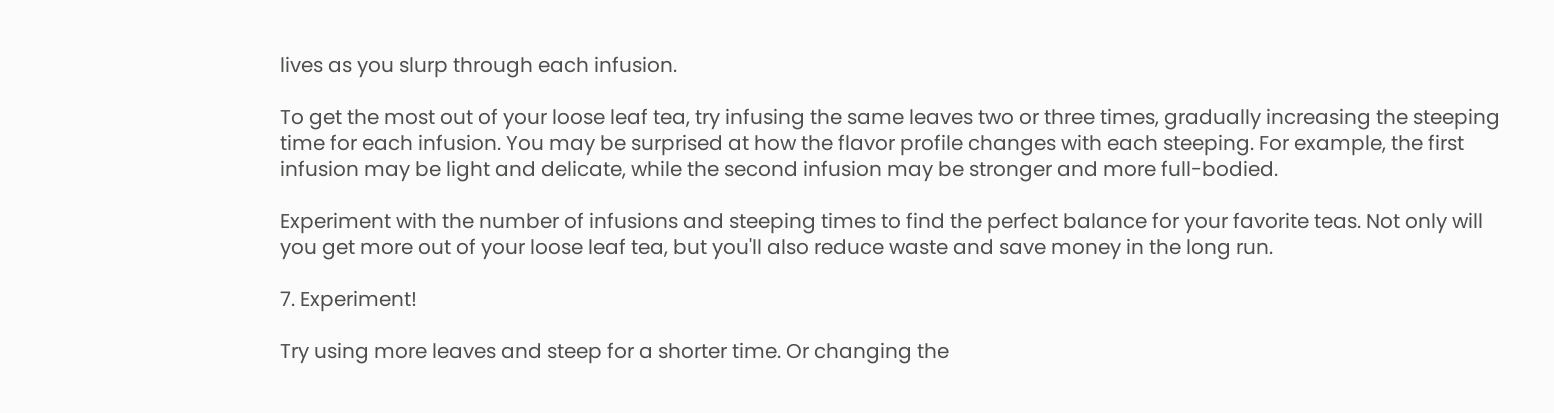lives as you slurp through each infusion.

To get the most out of your loose leaf tea, try infusing the same leaves two or three times, gradually increasing the steeping time for each infusion. You may be surprised at how the flavor profile changes with each steeping. For example, the first infusion may be light and delicate, while the second infusion may be stronger and more full-bodied.

Experiment with the number of infusions and steeping times to find the perfect balance for your favorite teas. Not only will you get more out of your loose leaf tea, but you'll also reduce waste and save money in the long run.

7. Experiment!

Try using more leaves and steep for a shorter time. Or changing the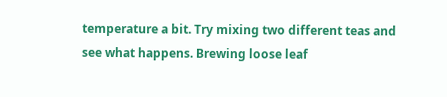temperature a bit. Try mixing two different teas and see what happens. Brewing loose leaf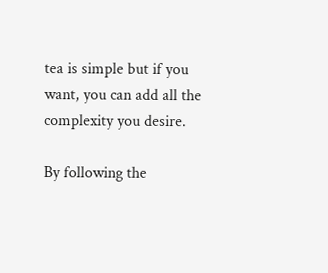tea is simple but if you want, you can add all the complexity you desire.

By following the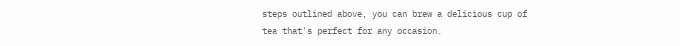steps outlined above, you can brew a delicious cup of tea that's perfect for any occasion.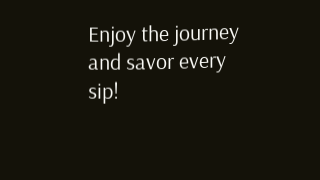Enjoy the journey and savor every sip!